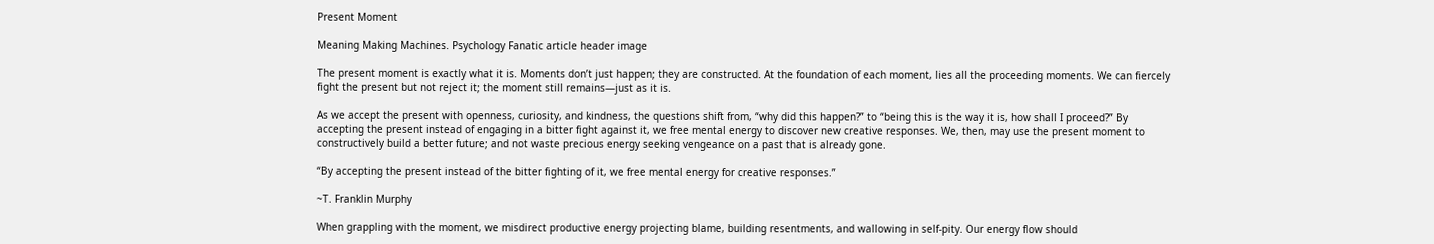Present Moment

Meaning Making Machines. Psychology Fanatic article header image

The present moment is exactly what it is. Moments don’t just happen; they are constructed. At the foundation of each moment, lies all the proceeding moments. We can fiercely fight the present but not reject it; the moment still remains—just as it is.

As we accept the present with openness, curiosity, and kindness, the questions shift from, “why did this happen?” to “being this is the way it is, how shall I proceed?” By accepting the present instead of engaging in a bitter fight against it, we free mental energy to discover new creative responses. We, then, may use the present moment to constructively build a better future; and not waste precious energy seeking vengeance on a past that is already gone.

“By accepting the present instead of the bitter fighting of it, we free mental energy for creative responses.”

~T. Franklin Murphy

When grappling with the moment, we misdirect productive energy projecting blame, building resentments, and wallowing in self-pity. Our energy flow should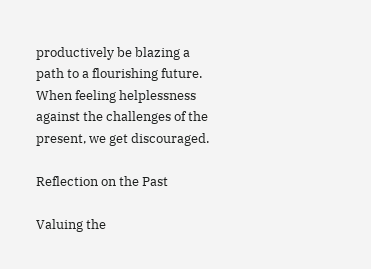productively be blazing a path to a flourishing future. When feeling helplessness against the challenges of the present, we get discouraged.

Reflection on the Past

Valuing the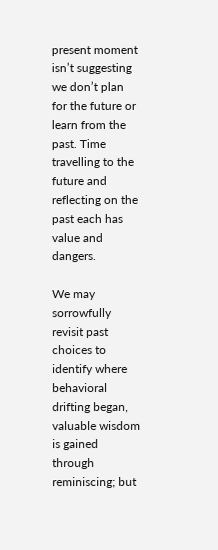present moment isn’t suggesting we don’t plan for the future or learn from the past. Time travelling to the future and reflecting on the past each has value and dangers.

We may sorrowfully revisit past choices to identify where behavioral drifting began, valuable wisdom is gained through reminiscing; but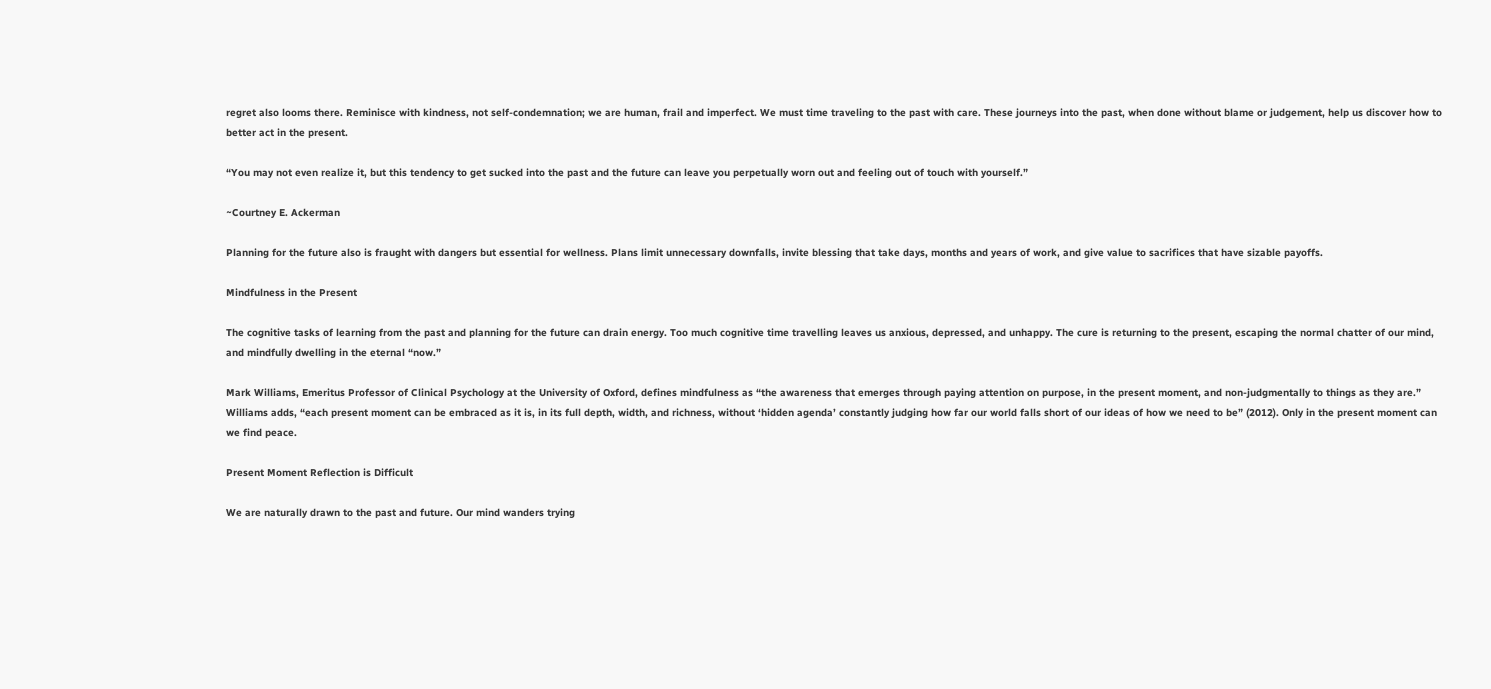regret also looms there. Reminisce with kindness, not self-condemnation; we are human, frail and imperfect. We must time traveling to the past with care. These journeys into the past, when done without blame or judgement, help us discover how to better act in the present.

“You may not even realize it, but this tendency to get sucked into the past and the future can leave you perpetually worn out and feeling out of touch with yourself.”

~Courtney E. Ackerman

Planning for the future also is fraught with dangers but essential for wellness. Plans limit unnecessary downfalls, invite blessing that take days, months and years of work, and give value to sacrifices that have sizable payoffs.

Mindfulness in the Present

The cognitive tasks of learning from the past and planning for the future can drain energy. Too much cognitive time travelling leaves us anxious, depressed, and unhappy. The cure is returning to the present, escaping the normal chatter of our mind, and mindfully dwelling in the eternal “now.”

Mark Williams, Emeritus Professor of Clinical Psychology at the University of Oxford, defines mindfulness as “the awareness that emerges through paying attention on purpose, in the present moment, and non-judgmentally to things as they are.” Williams adds, “each present moment can be embraced as it is, in its full depth, width, and richness, without ‘hidden agenda’ constantly judging how far our world falls short of our ideas of how we need to be” (2012). Only in the present moment can we find peace.

Present Moment Reflection is Difficult

We are naturally drawn to the past and future. Our mind wanders trying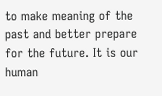to make meaning of the past and better prepare for the future. It is our human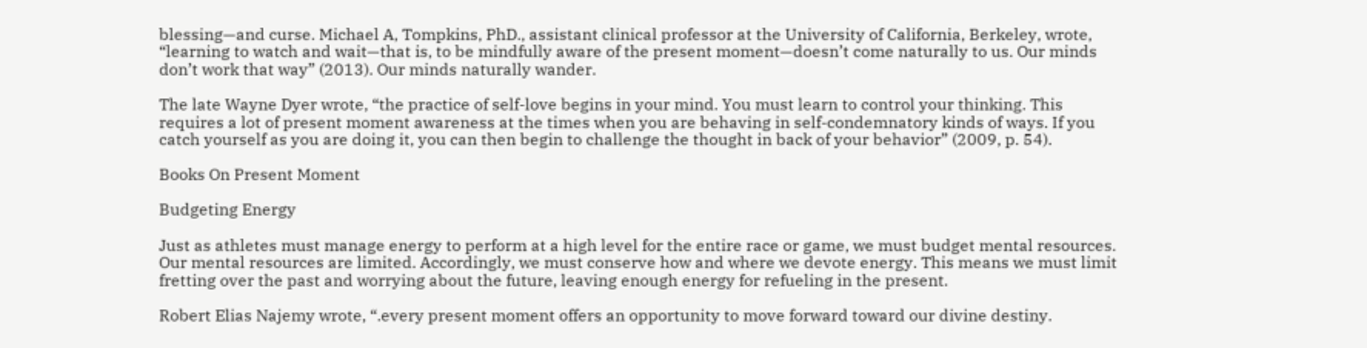blessing—and curse. Michael A, Tompkins, PhD., assistant clinical professor at the University of California, Berkeley, wrote, “learning to watch and wait—that is, to be mindfully aware of the present moment—doesn’t come naturally to us. Our minds don’t work that way” (2013). Our minds naturally wander.

The late Wayne Dyer wrote, “the practice of self-love begins in your mind. You must learn to control your thinking. This requires a lot of present moment awareness at the times when you are behaving in self-condemnatory kinds of ways. If you catch yourself as you are doing it, you can then begin to challenge the thought in back of your behavior” (2009, p. 54).

Books On Present Moment

Budgeting Energy

Just as athletes must manage energy to perform at a high level for the entire race or game, we must budget mental resources. Our mental resources are limited. Accordingly, we must conserve how and where we devote energy. This means we must limit fretting over the past and worrying about the future, leaving enough energy for refueling in the present.

Robert Elias Najemy wrote, “.every present moment offers an opportunity to move forward toward our divine destiny.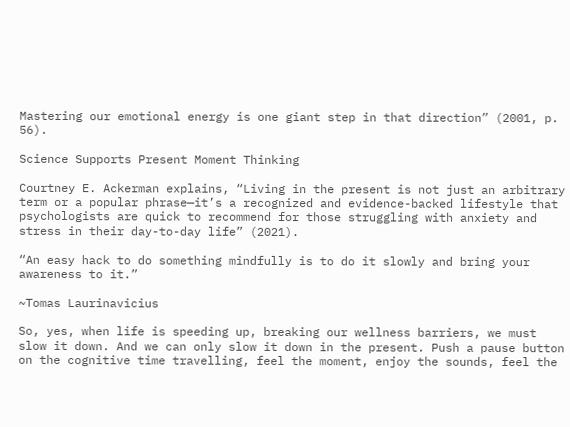Mastering our emotional energy is one giant step in that direction” (2001, p. 56).

Science Supports Present Moment Thinking

Courtney E. Ackerman explains, “Living in the present is not just an arbitrary term or a popular phrase—it’s a recognized and evidence-backed lifestyle that psychologists are quick to recommend for those struggling with anxiety and stress in their day-to-day life” (2021).

“An easy hack to do something mindfully is to do it slowly and bring your awareness to it.”

~Tomas Laurinavicius

So, yes, when life is speeding up, breaking our wellness barriers, we must slow it down. And we can only slow it down in the present. Push a pause button on the cognitive time travelling, feel the moment, enjoy the sounds, feel the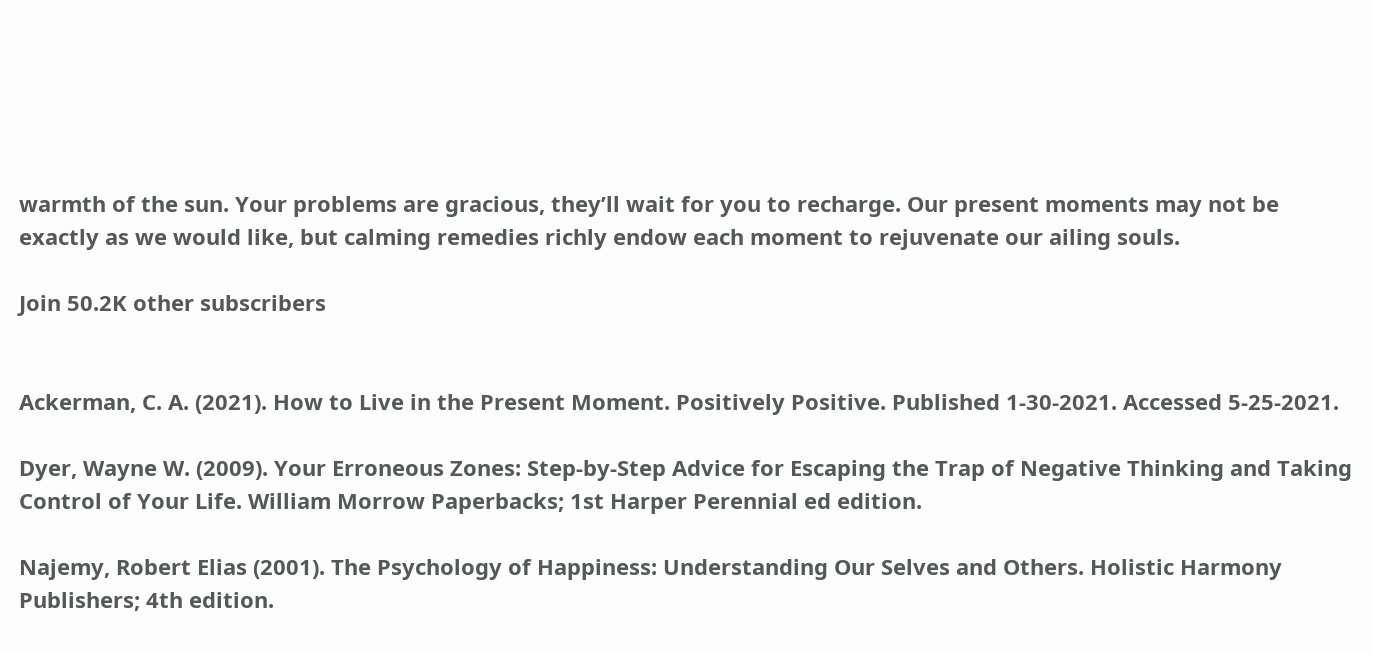warmth of the sun. Your problems are gracious, they’ll wait for you to recharge. Our present moments may not be exactly as we would like, but calming remedies richly endow each moment to rejuvenate our ailing souls.

Join 50.2K other subscribers


Ackerman, C. A. (2021). How to Live in the Present Moment. Positively Positive. Published 1-30-2021. Accessed 5-25-2021.

Dyer, Wayne W. (2009). Your Erroneous Zones: Step-by-Step Advice for Escaping the Trap of Negative Thinking and Taking Control of Your Life. William Morrow Paperbacks; 1st Harper Perennial ed edition.

Najemy, Robert Elias (2001). The Psychology of Happiness: Understanding Our Selves and Others. Holistic Harmony Publishers; 4th edition.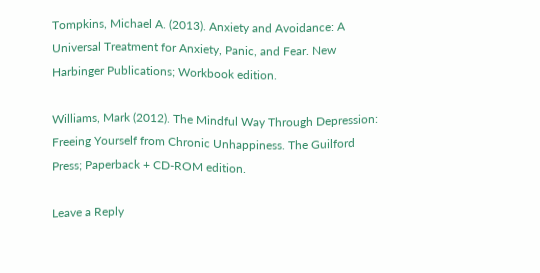Tompkins, Michael A. (2013). Anxiety and Avoidance: A Universal Treatment for Anxiety, Panic, and Fear. New Harbinger Publications; Workbook edition.

Williams, Mark (2012). The Mindful Way Through Depression: Freeing Yourself from Chronic Unhappiness. The Guilford Press; Paperback + CD-ROM edition.

Leave a Reply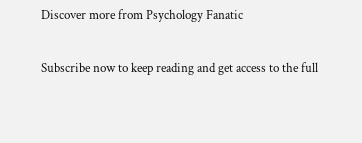Discover more from Psychology Fanatic

Subscribe now to keep reading and get access to the full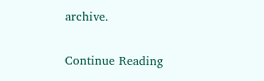archive.

Continue Reading